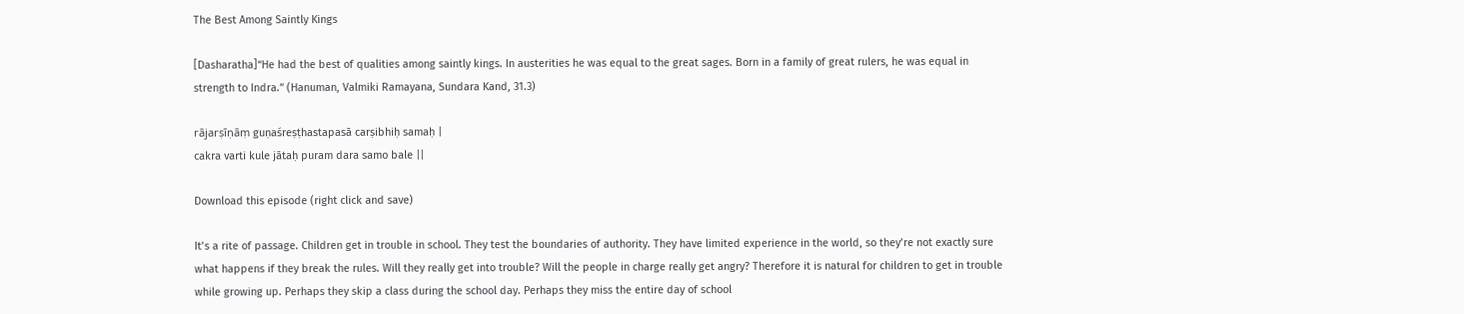The Best Among Saintly Kings

[Dasharatha]“He had the best of qualities among saintly kings. In austerities he was equal to the great sages. Born in a family of great rulers, he was equal in strength to Indra.” (Hanuman, Valmiki Ramayana, Sundara Kand, 31.3)

rājarṣīṇāṃ guṇaśreṣṭhastapasā carṣibhiḥ samaḥ |
cakra varti kule jātaḥ puram dara samo bale ||

Download this episode (right click and save)

It’s a rite of passage. Children get in trouble in school. They test the boundaries of authority. They have limited experience in the world, so they’re not exactly sure what happens if they break the rules. Will they really get into trouble? Will the people in charge really get angry? Therefore it is natural for children to get in trouble while growing up. Perhaps they skip a class during the school day. Perhaps they miss the entire day of school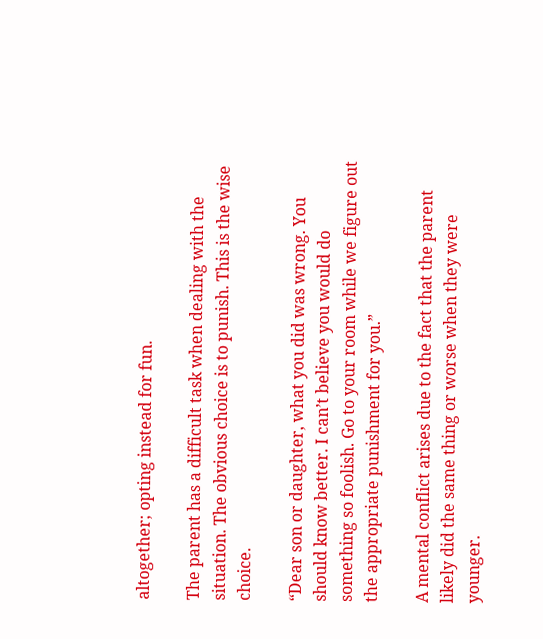altogether; opting instead for fun.

The parent has a difficult task when dealing with the situation. The obvious choice is to punish. This is the wise choice.

“Dear son or daughter, what you did was wrong. You should know better. I can’t believe you would do something so foolish. Go to your room while we figure out the appropriate punishment for you.”

A mental conflict arises due to the fact that the parent likely did the same thing or worse when they were younger.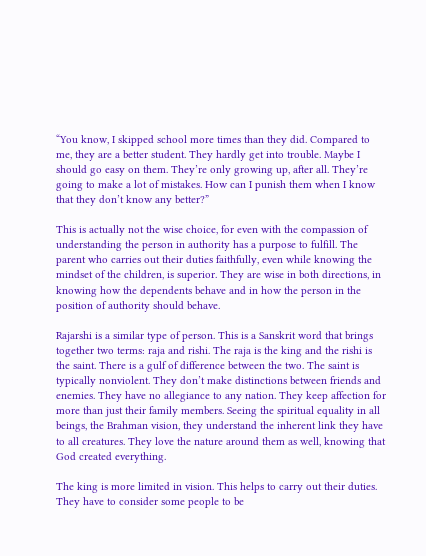“You know, I skipped school more times than they did. Compared to me, they are a better student. They hardly get into trouble. Maybe I should go easy on them. They’re only growing up, after all. They’re going to make a lot of mistakes. How can I punish them when I know that they don’t know any better?”

This is actually not the wise choice, for even with the compassion of understanding the person in authority has a purpose to fulfill. The parent who carries out their duties faithfully, even while knowing the mindset of the children, is superior. They are wise in both directions, in knowing how the dependents behave and in how the person in the position of authority should behave.

Rajarshi is a similar type of person. This is a Sanskrit word that brings together two terms: raja and rishi. The raja is the king and the rishi is the saint. There is a gulf of difference between the two. The saint is typically nonviolent. They don’t make distinctions between friends and enemies. They have no allegiance to any nation. They keep affection for more than just their family members. Seeing the spiritual equality in all beings, the Brahman vision, they understand the inherent link they have to all creatures. They love the nature around them as well, knowing that God created everything.

The king is more limited in vision. This helps to carry out their duties. They have to consider some people to be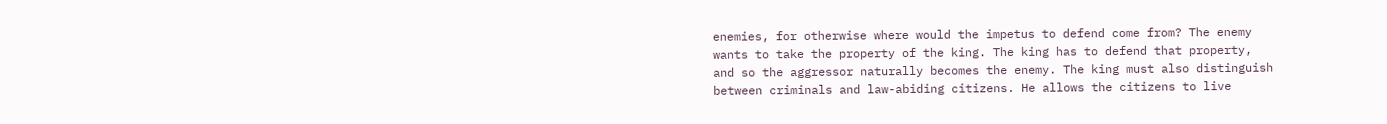enemies, for otherwise where would the impetus to defend come from? The enemy wants to take the property of the king. The king has to defend that property, and so the aggressor naturally becomes the enemy. The king must also distinguish between criminals and law-abiding citizens. He allows the citizens to live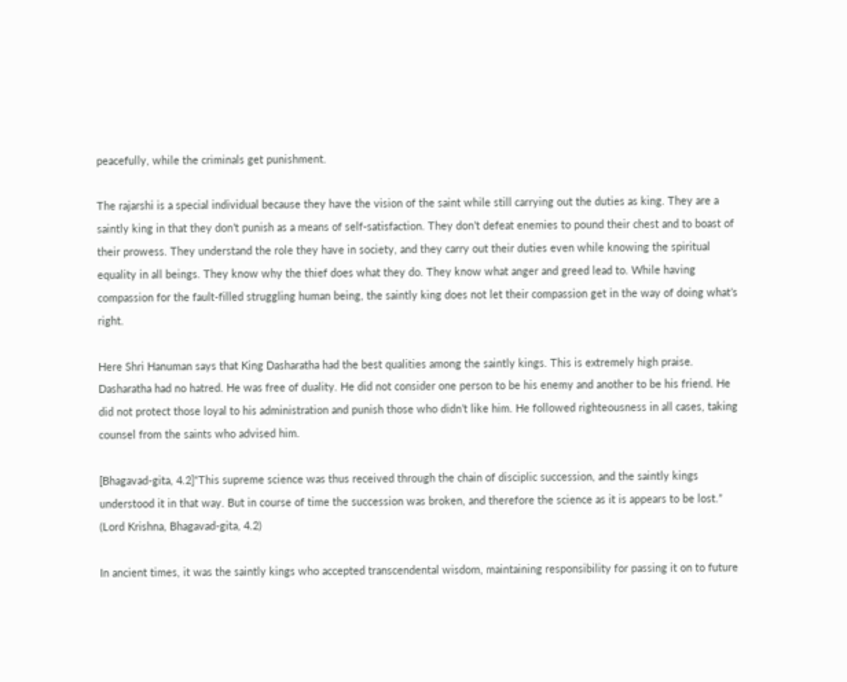peacefully, while the criminals get punishment.

The rajarshi is a special individual because they have the vision of the saint while still carrying out the duties as king. They are a saintly king in that they don’t punish as a means of self-satisfaction. They don’t defeat enemies to pound their chest and to boast of their prowess. They understand the role they have in society, and they carry out their duties even while knowing the spiritual equality in all beings. They know why the thief does what they do. They know what anger and greed lead to. While having compassion for the fault-filled struggling human being, the saintly king does not let their compassion get in the way of doing what’s right.

Here Shri Hanuman says that King Dasharatha had the best qualities among the saintly kings. This is extremely high praise. Dasharatha had no hatred. He was free of duality. He did not consider one person to be his enemy and another to be his friend. He did not protect those loyal to his administration and punish those who didn’t like him. He followed righteousness in all cases, taking counsel from the saints who advised him.

[Bhagavad-gita, 4.2]“This supreme science was thus received through the chain of disciplic succession, and the saintly kings understood it in that way. But in course of time the succession was broken, and therefore the science as it is appears to be lost.” (Lord Krishna, Bhagavad-gita, 4.2)

In ancient times, it was the saintly kings who accepted transcendental wisdom, maintaining responsibility for passing it on to future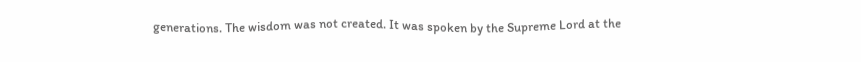generations. The wisdom was not created. It was spoken by the Supreme Lord at the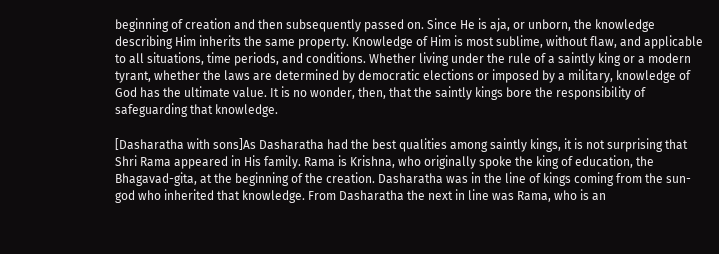beginning of creation and then subsequently passed on. Since He is aja, or unborn, the knowledge describing Him inherits the same property. Knowledge of Him is most sublime, without flaw, and applicable to all situations, time periods, and conditions. Whether living under the rule of a saintly king or a modern tyrant, whether the laws are determined by democratic elections or imposed by a military, knowledge of God has the ultimate value. It is no wonder, then, that the saintly kings bore the responsibility of safeguarding that knowledge.

[Dasharatha with sons]As Dasharatha had the best qualities among saintly kings, it is not surprising that Shri Rama appeared in His family. Rama is Krishna, who originally spoke the king of education, the Bhagavad-gita, at the beginning of the creation. Dasharatha was in the line of kings coming from the sun-god who inherited that knowledge. From Dasharatha the next in line was Rama, who is an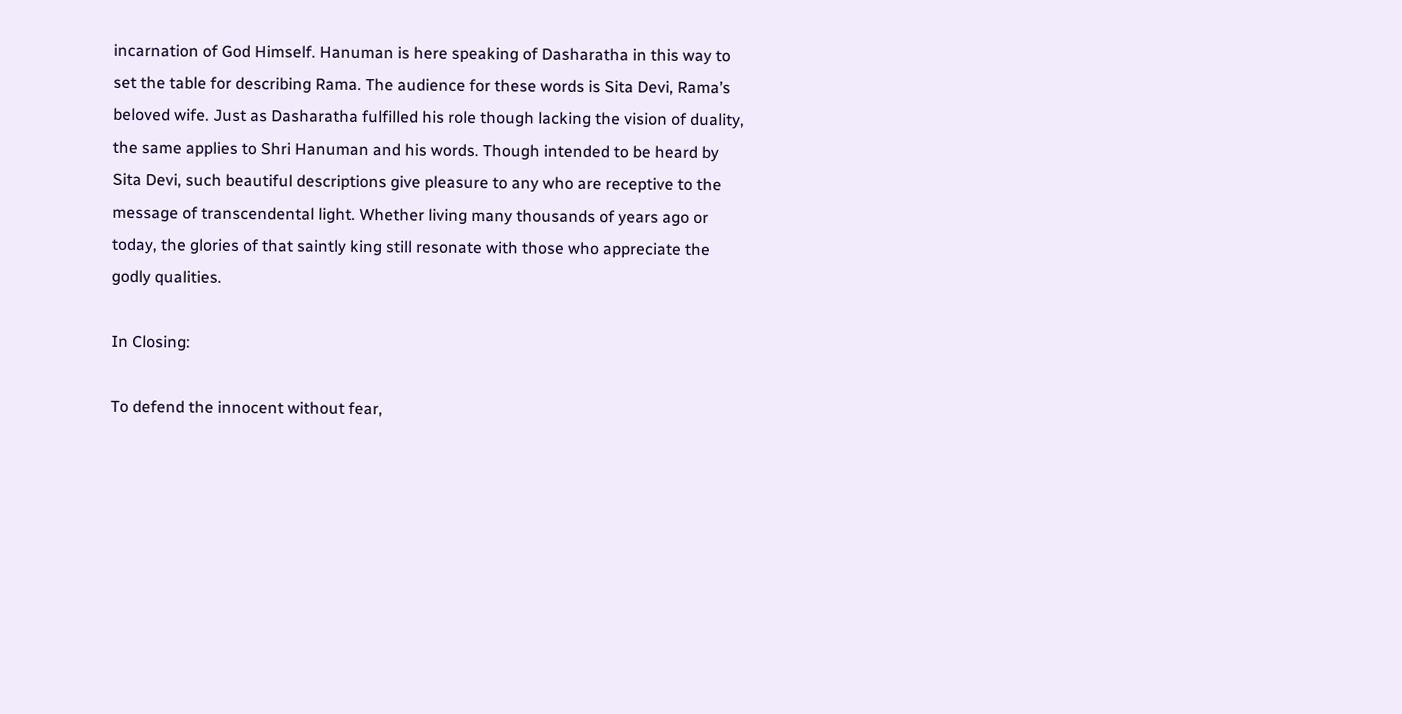incarnation of God Himself. Hanuman is here speaking of Dasharatha in this way to set the table for describing Rama. The audience for these words is Sita Devi, Rama’s beloved wife. Just as Dasharatha fulfilled his role though lacking the vision of duality, the same applies to Shri Hanuman and his words. Though intended to be heard by Sita Devi, such beautiful descriptions give pleasure to any who are receptive to the message of transcendental light. Whether living many thousands of years ago or today, the glories of that saintly king still resonate with those who appreciate the godly qualities.

In Closing:

To defend the innocent without fear,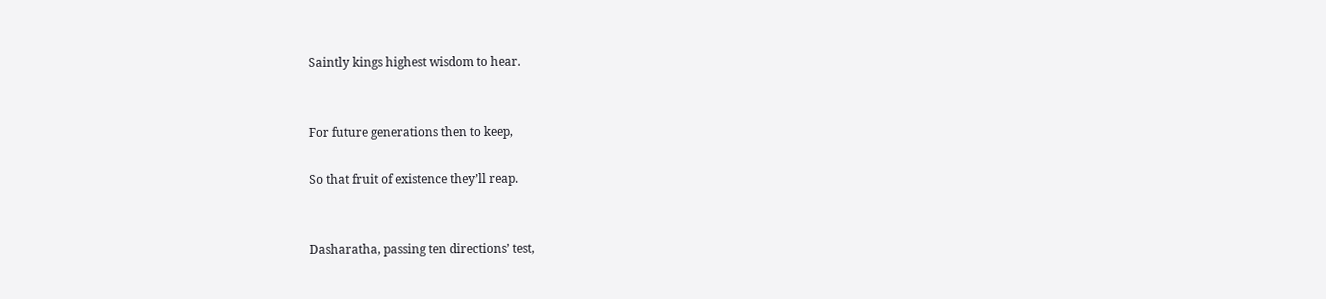Saintly kings highest wisdom to hear.


For future generations then to keep,

So that fruit of existence they’ll reap.


Dasharatha, passing ten directions’ test,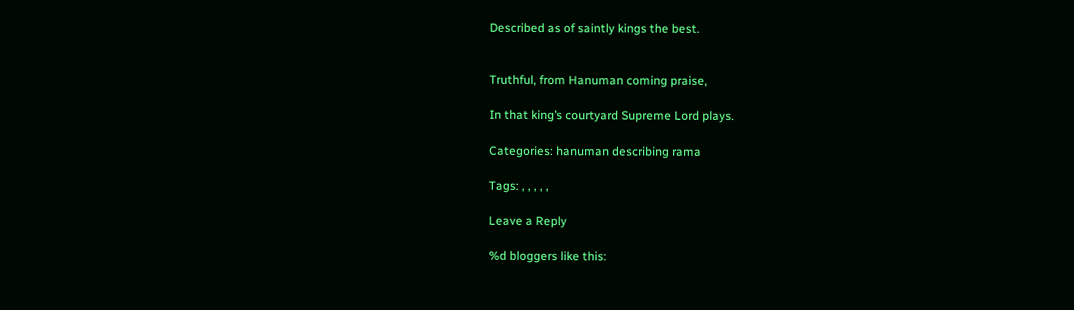Described as of saintly kings the best.


Truthful, from Hanuman coming praise,

In that king’s courtyard Supreme Lord plays.

Categories: hanuman describing rama

Tags: , , , , ,

Leave a Reply

%d bloggers like this: